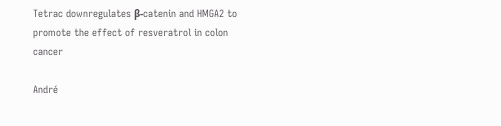Tetrac downregulates β-catenin and HMGA2 to promote the effect of resveratrol in colon cancer

André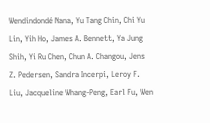Wendindondé Nana, Yu Tang Chin, Chi Yu Lin, Yih Ho, James A. Bennett, Ya Jung Shih, Yi Ru Chen, Chun A. Changou, Jens Z. Pedersen, Sandra Incerpi, Leroy F. Liu, Jacqueline Whang-Peng, Earl Fu, Wen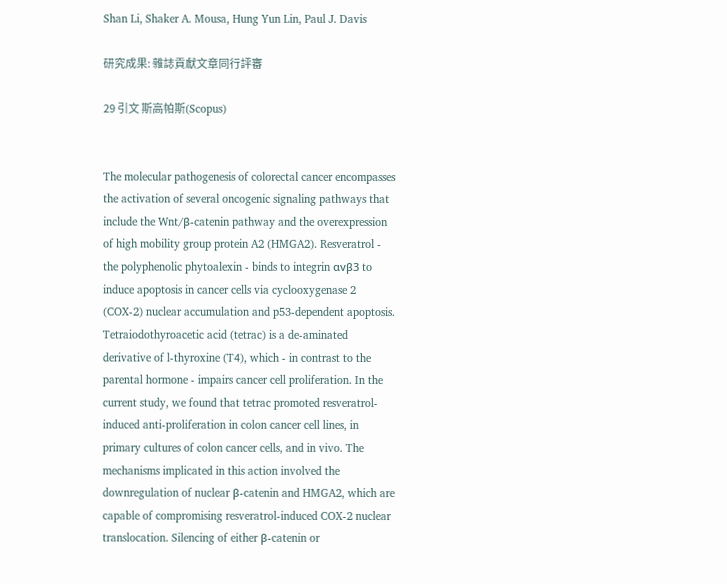Shan Li, Shaker A. Mousa, Hung Yun Lin, Paul J. Davis

研究成果: 雜誌貢獻文章同行評審

29 引文 斯高帕斯(Scopus)


The molecular pathogenesis of colorectal cancer encompasses the activation of several oncogenic signaling pathways that include the Wnt/β-catenin pathway and the overexpression of high mobility group protein A2 (HMGA2). Resveratrol - the polyphenolic phytoalexin - binds to integrin αvβ3 to induce apoptosis in cancer cells via cyclooxygenase 2 (COX-2) nuclear accumulation and p53-dependent apoptosis. Tetraiodothyroacetic acid (tetrac) is a de-aminated derivative of l-thyroxine (T4), which - in contrast to the parental hormone - impairs cancer cell proliferation. In the current study, we found that tetrac promoted resveratrol-induced anti-proliferation in colon cancer cell lines, in primary cultures of colon cancer cells, and in vivo. The mechanisms implicated in this action involved the downregulation of nuclear β-catenin and HMGA2, which are capable of compromising resveratrol-induced COX-2 nuclear translocation. Silencing of either β-catenin or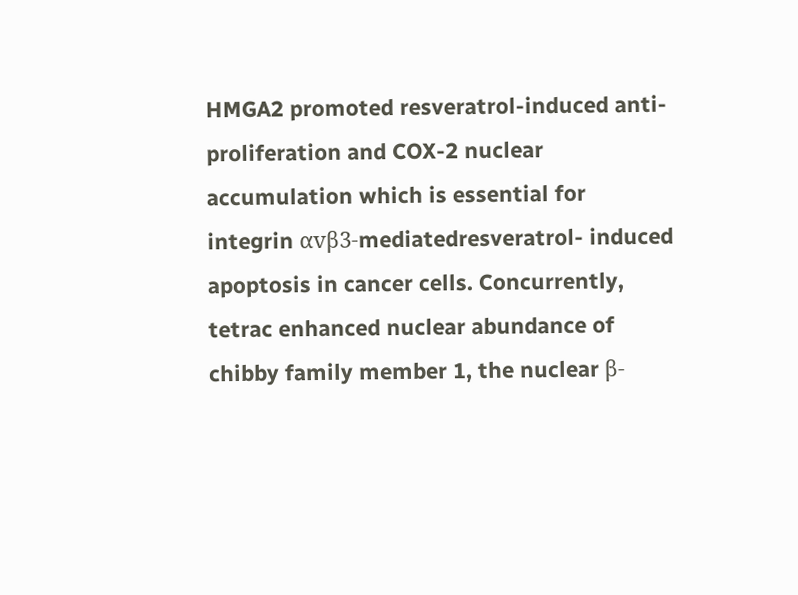HMGA2 promoted resveratrol-induced anti-proliferation and COX-2 nuclear accumulation which is essential for integrin αvβ3-mediatedresveratrol- induced apoptosis in cancer cells. Concurrently, tetrac enhanced nuclear abundance of chibby family member 1, the nuclear β-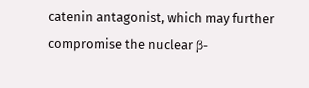catenin antagonist, which may further compromise the nuclear β-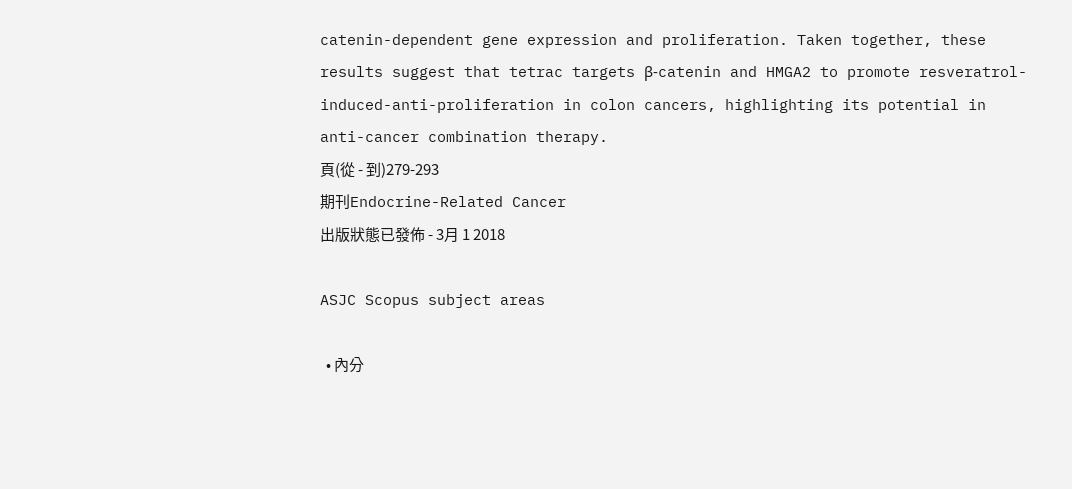catenin-dependent gene expression and proliferation. Taken together, these results suggest that tetrac targets β-catenin and HMGA2 to promote resveratrol-induced-anti-proliferation in colon cancers, highlighting its potential in anti-cancer combination therapy.
頁(從 - 到)279-293
期刊Endocrine-Related Cancer
出版狀態已發佈 - 3月 1 2018

ASJC Scopus subject areas

  • 內分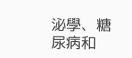泌學、糖尿病和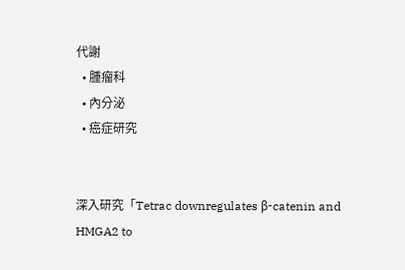代謝
  • 腫瘤科
  • 內分泌
  • 癌症研究


深入研究「Tetrac downregulates β-catenin and HMGA2 to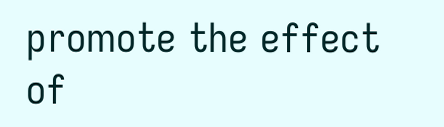promote the effect of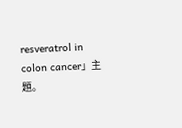resveratrol in colon cancer」主題。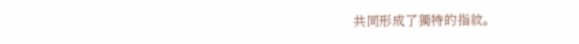共同形成了獨特的指紋。